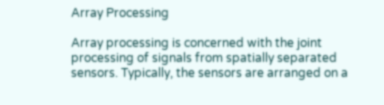Array Processing

Array processing is concerned with the joint processing of signals from spatially separated sensors. Typically, the sensors are arranged on a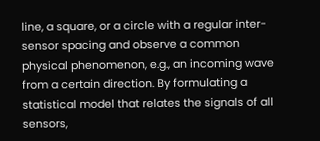line, a square, or a circle with a regular inter-sensor spacing and observe a common physical phenomenon, e.g., an incoming wave from a certain direction. By formulating a statistical model that relates the signals of all sensors,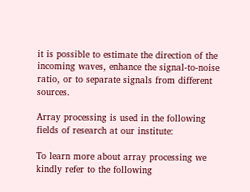it is possible to estimate the direction of the incoming waves, enhance the signal-to-noise ratio, or to separate signals from different sources.

Array processing is used in the following fields of research at our institute:

To learn more about array processing we kindly refer to the following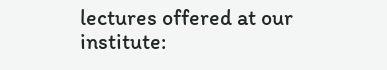lectures offered at our institute: